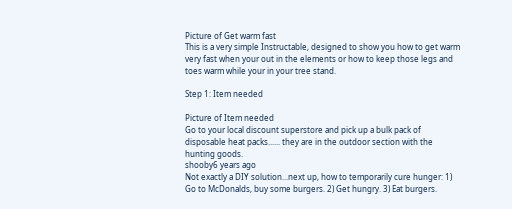Picture of Get warm fast
This is a very simple Instructable, designed to show you how to get warm very fast when your out in the elements or how to keep those legs and toes warm while your in your tree stand.

Step 1: Item needed

Picture of Item needed
Go to your local discount superstore and pick up a bulk pack of disposable heat packs...... they are in the outdoor section with the hunting goods.
shooby6 years ago
Not exactly a DIY solution...next up, how to temporarily cure hunger: 1) Go to McDonalds, buy some burgers. 2) Get hungry. 3) Eat burgers.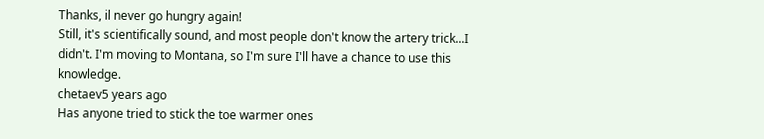Thanks, il never go hungry again!
Still, it's scientifically sound, and most people don't know the artery trick...I didn't. I'm moving to Montana, so I'm sure I'll have a chance to use this knowledge.
chetaev5 years ago
Has anyone tried to stick the toe warmer ones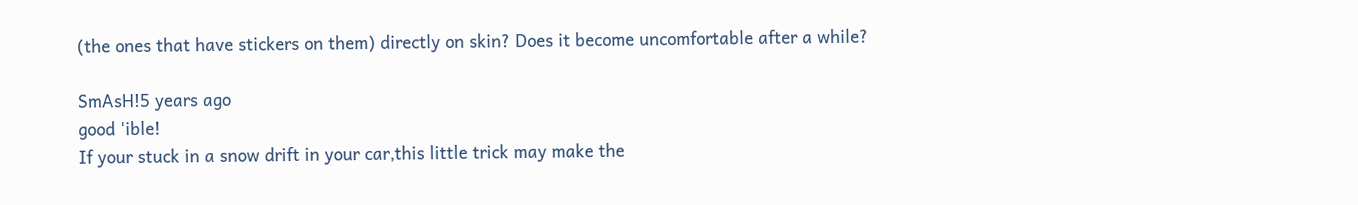(the ones that have stickers on them) directly on skin? Does it become uncomfortable after a while?

SmAsH!5 years ago
good 'ible!
If your stuck in a snow drift in your car,this little trick may make the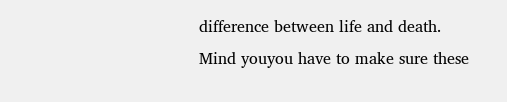difference between life and death.
Mind youyou have to make sure these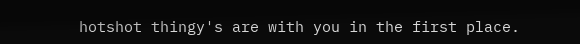hotshot thingy's are with you in the first place.